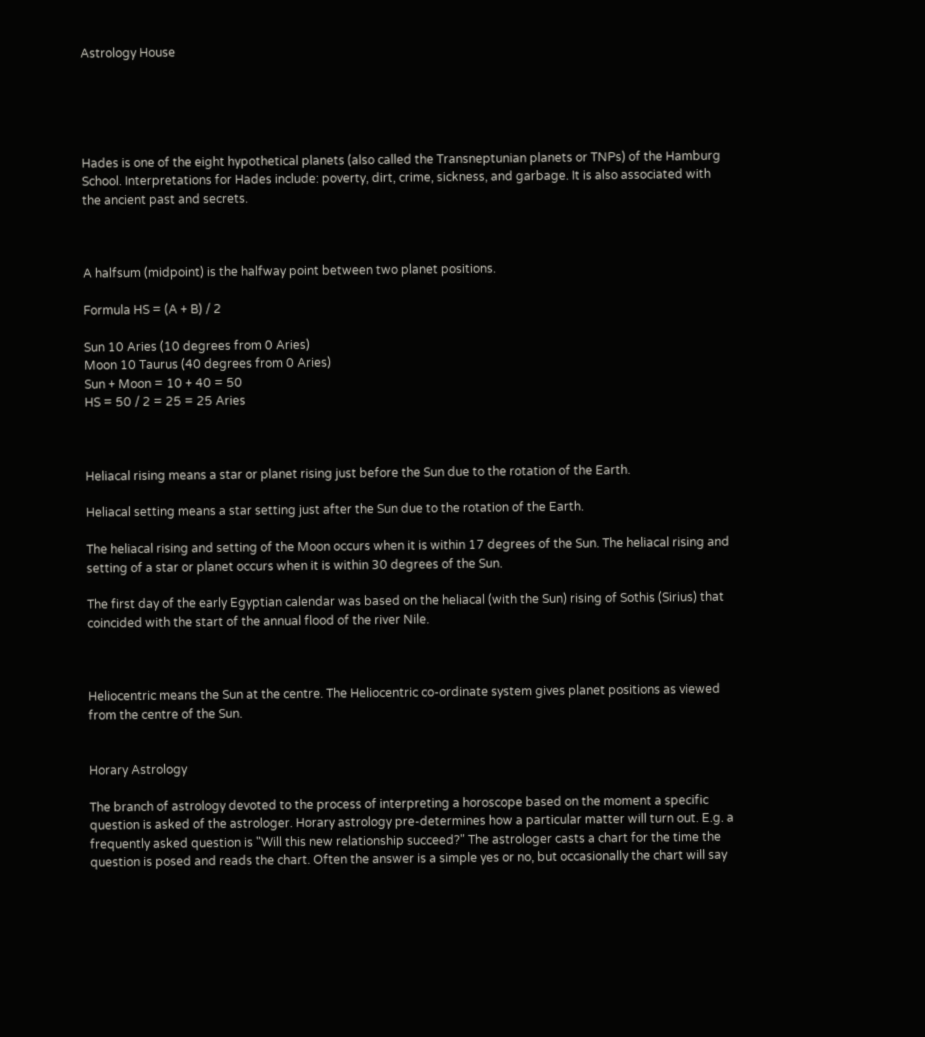Astrology House





Hades is one of the eight hypothetical planets (also called the Transneptunian planets or TNPs) of the Hamburg School. Interpretations for Hades include: poverty, dirt, crime, sickness, and garbage. It is also associated with the ancient past and secrets.



A halfsum (midpoint) is the halfway point between two planet positions.

Formula HS = (A + B) / 2

Sun 10 Aries (10 degrees from 0 Aries)
Moon 10 Taurus (40 degrees from 0 Aries)
Sun + Moon = 10 + 40 = 50
HS = 50 / 2 = 25 = 25 Aries



Heliacal rising means a star or planet rising just before the Sun due to the rotation of the Earth.

Heliacal setting means a star setting just after the Sun due to the rotation of the Earth.

The heliacal rising and setting of the Moon occurs when it is within 17 degrees of the Sun. The heliacal rising and setting of a star or planet occurs when it is within 30 degrees of the Sun.

The first day of the early Egyptian calendar was based on the heliacal (with the Sun) rising of Sothis (Sirius) that coincided with the start of the annual flood of the river Nile.



Heliocentric means the Sun at the centre. The Heliocentric co-ordinate system gives planet positions as viewed from the centre of the Sun.


Horary Astrology

The branch of astrology devoted to the process of interpreting a horoscope based on the moment a specific question is asked of the astrologer. Horary astrology pre-determines how a particular matter will turn out. E.g. a frequently asked question is "Will this new relationship succeed?" The astrologer casts a chart for the time the question is posed and reads the chart. Often the answer is a simple yes or no, but occasionally the chart will say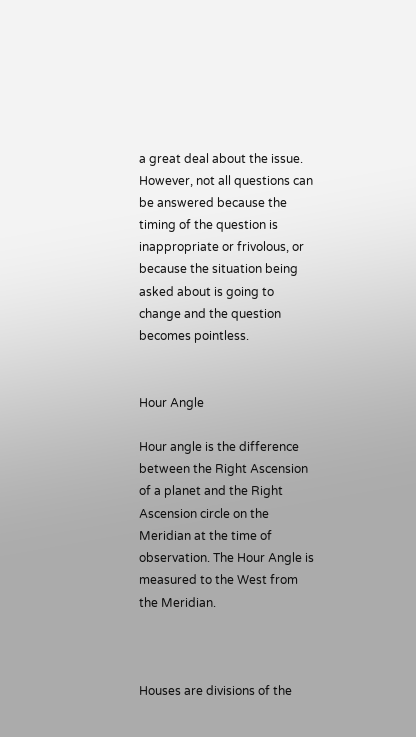a great deal about the issue. However, not all questions can be answered because the timing of the question is inappropriate or frivolous, or because the situation being asked about is going to change and the question becomes pointless.


Hour Angle

Hour angle is the difference between the Right Ascension of a planet and the Right Ascension circle on the Meridian at the time of observation. The Hour Angle is measured to the West from the Meridian.



Houses are divisions of the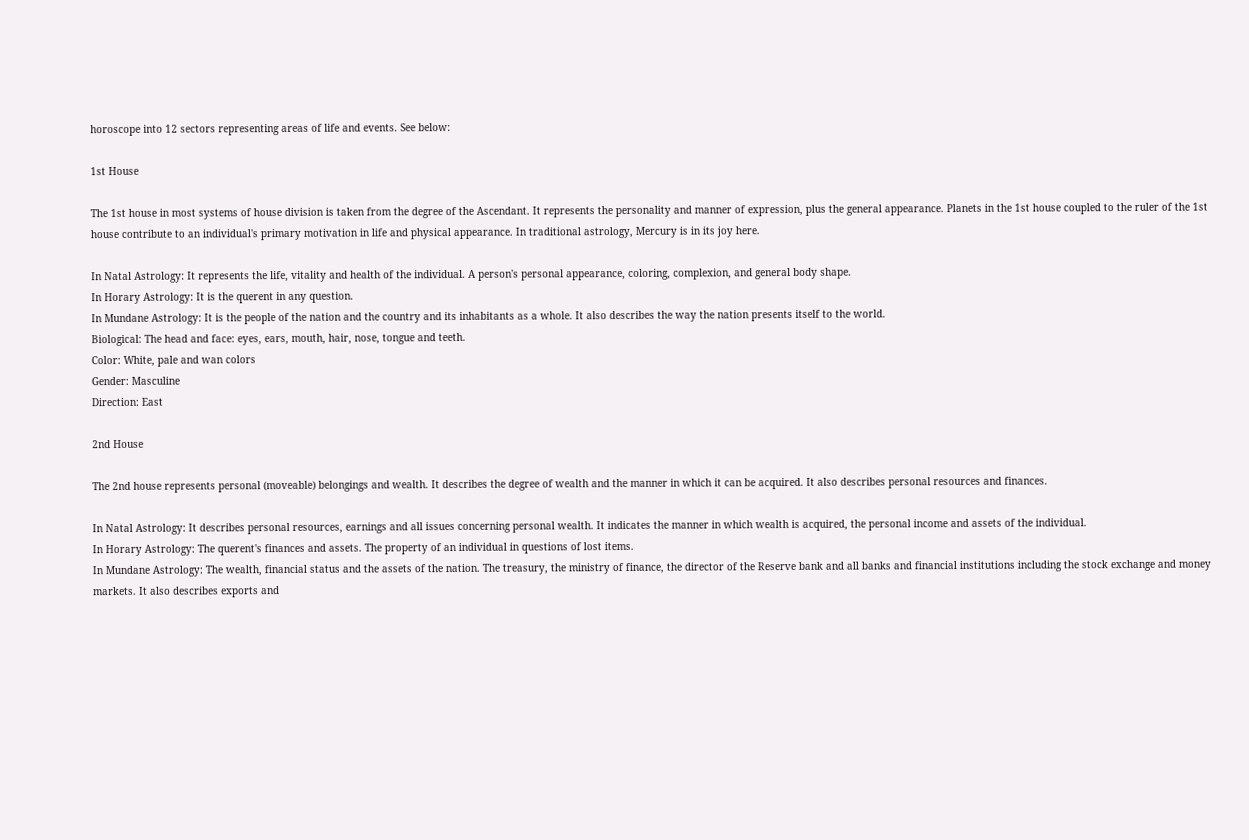horoscope into 12 sectors representing areas of life and events. See below:

1st House

The 1st house in most systems of house division is taken from the degree of the Ascendant. It represents the personality and manner of expression, plus the general appearance. Planets in the 1st house coupled to the ruler of the 1st house contribute to an individual's primary motivation in life and physical appearance. In traditional astrology, Mercury is in its joy here.

In Natal Astrology: It represents the life, vitality and health of the individual. A person's personal appearance, coloring, complexion, and general body shape.
In Horary Astrology: It is the querent in any question.
In Mundane Astrology: It is the people of the nation and the country and its inhabitants as a whole. It also describes the way the nation presents itself to the world.
Biological: The head and face: eyes, ears, mouth, hair, nose, tongue and teeth.
Color: White, pale and wan colors
Gender: Masculine
Direction: East

2nd House

The 2nd house represents personal (moveable) belongings and wealth. It describes the degree of wealth and the manner in which it can be acquired. It also describes personal resources and finances.

In Natal Astrology: It describes personal resources, earnings and all issues concerning personal wealth. It indicates the manner in which wealth is acquired, the personal income and assets of the individual.
In Horary Astrology: The querent's finances and assets. The property of an individual in questions of lost items.
In Mundane Astrology: The wealth, financial status and the assets of the nation. The treasury, the ministry of finance, the director of the Reserve bank and all banks and financial institutions including the stock exchange and money markets. It also describes exports and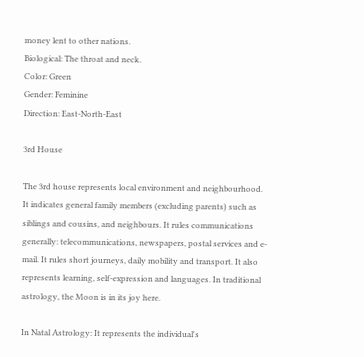money lent to other nations.
Biological: The throat and neck.
Color: Green
Gender: Feminine
Direction: East-North-East

3rd House

The 3rd house represents local environment and neighbourhood. It indicates general family members (excluding parents) such as siblings and cousins, and neighbours. It rules communications generally: telecommunications, newspapers, postal services and e-mail. It rules short journeys, daily mobility and transport. It also represents learning, self-expression and languages. In traditional astrology, the Moon is in its joy here.

In Natal Astrology: It represents the individual's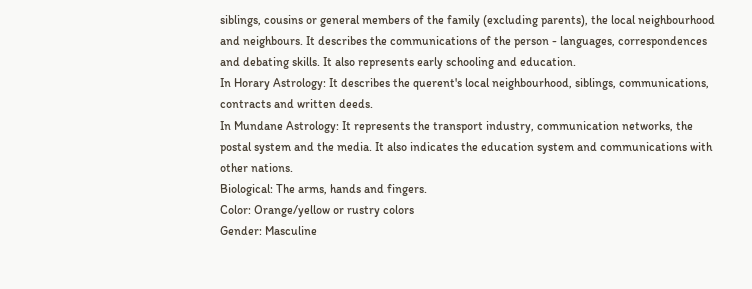siblings, cousins or general members of the family (excluding parents), the local neighbourhood and neighbours. It describes the communications of the person - languages, correspondences and debating skills. It also represents early schooling and education.
In Horary Astrology: It describes the querent's local neighbourhood, siblings, communications, contracts and written deeds.
In Mundane Astrology: It represents the transport industry, communication networks, the postal system and the media. It also indicates the education system and communications with other nations.
Biological: The arms, hands and fingers.
Color: Orange/yellow or rustry colors
Gender: Masculine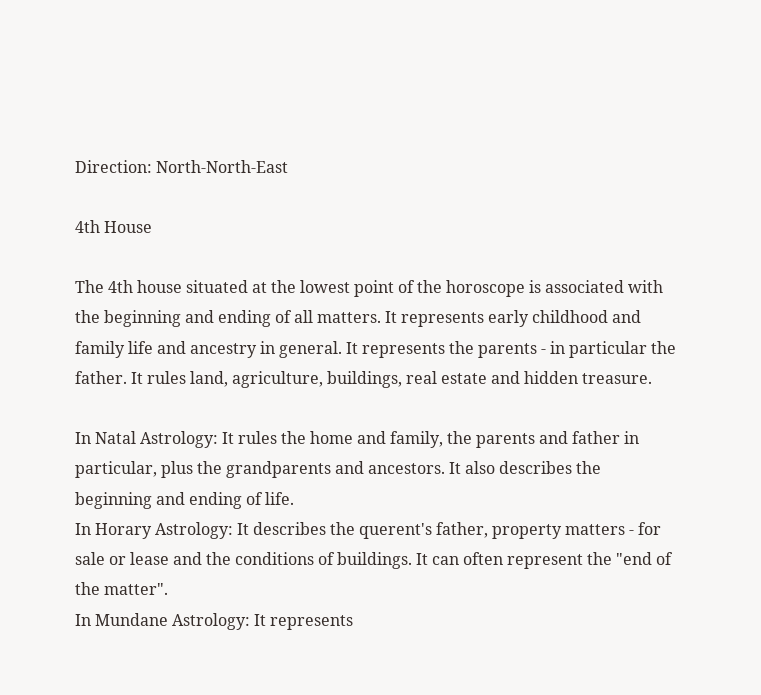Direction: North-North-East

4th House

The 4th house situated at the lowest point of the horoscope is associated with the beginning and ending of all matters. It represents early childhood and family life and ancestry in general. It represents the parents - in particular the father. It rules land, agriculture, buildings, real estate and hidden treasure.

In Natal Astrology: It rules the home and family, the parents and father in particular, plus the grandparents and ancestors. It also describes the beginning and ending of life.
In Horary Astrology: It describes the querent's father, property matters - for sale or lease and the conditions of buildings. It can often represent the "end of the matter".
In Mundane Astrology: It represents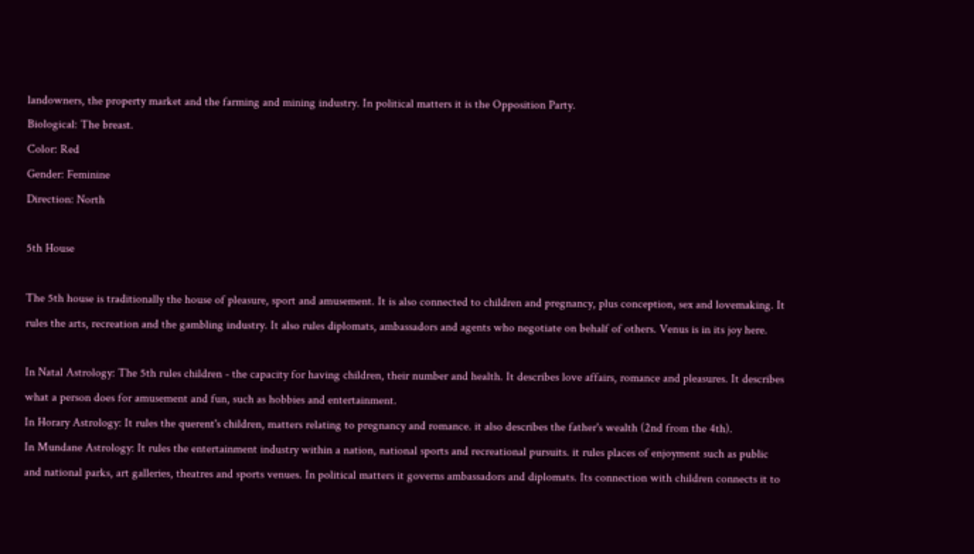landowners, the property market and the farming and mining industry. In political matters it is the Opposition Party.
Biological: The breast.
Color: Red
Gender: Feminine
Direction: North

5th House

The 5th house is traditionally the house of pleasure, sport and amusement. It is also connected to children and pregnancy, plus conception, sex and lovemaking. It rules the arts, recreation and the gambling industry. It also rules diplomats, ambassadors and agents who negotiate on behalf of others. Venus is in its joy here.

In Natal Astrology: The 5th rules children - the capacity for having children, their number and health. It describes love affairs, romance and pleasures. It describes what a person does for amusement and fun, such as hobbies and entertainment.
In Horary Astrology: It rules the querent's children, matters relating to pregnancy and romance. it also describes the father's wealth (2nd from the 4th).
In Mundane Astrology: It rules the entertainment industry within a nation, national sports and recreational pursuits. it rules places of enjoyment such as public and national parks, art galleries, theatres and sports venues. In political matters it governs ambassadors and diplomats. Its connection with children connects it to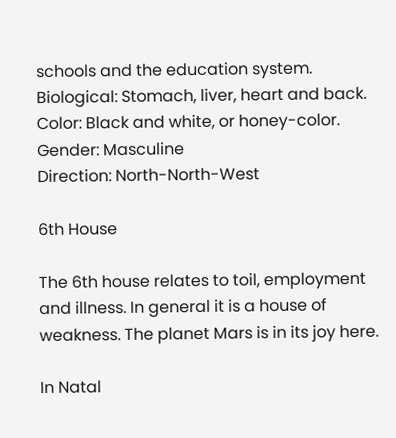schools and the education system.
Biological: Stomach, liver, heart and back.
Color: Black and white, or honey-color.
Gender: Masculine
Direction: North-North-West

6th House

The 6th house relates to toil, employment and illness. In general it is a house of weakness. The planet Mars is in its joy here.

In Natal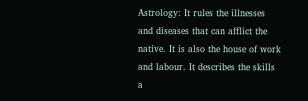Astrology: It rules the illnesses and diseases that can afflict the native. It is also the house of work and labour. It describes the skills a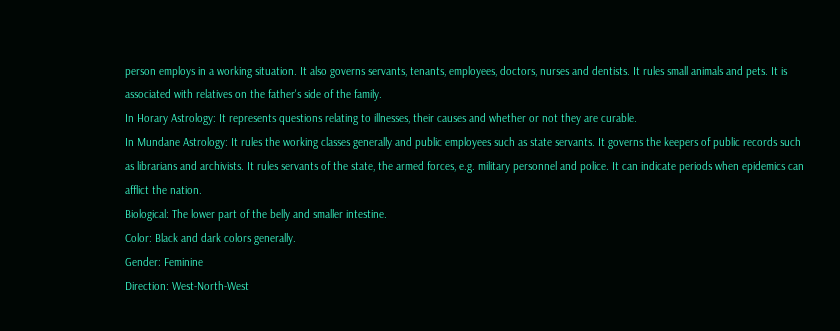person employs in a working situation. It also governs servants, tenants, employees, doctors, nurses and dentists. It rules small animals and pets. It is associated with relatives on the father's side of the family.
In Horary Astrology: It represents questions relating to illnesses, their causes and whether or not they are curable.
In Mundane Astrology: It rules the working classes generally and public employees such as state servants. It governs the keepers of public records such as librarians and archivists. It rules servants of the state, the armed forces, e.g. military personnel and police. It can indicate periods when epidemics can afflict the nation.
Biological: The lower part of the belly and smaller intestine.
Color: Black and dark colors generally.
Gender: Feminine
Direction: West-North-West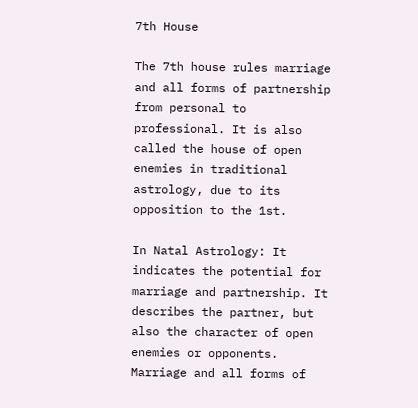7th House

The 7th house rules marriage and all forms of partnership from personal to professional. It is also called the house of open enemies in traditional astrology, due to its opposition to the 1st.

In Natal Astrology: It indicates the potential for marriage and partnership. It describes the partner, but also the character of open enemies or opponents. Marriage and all forms of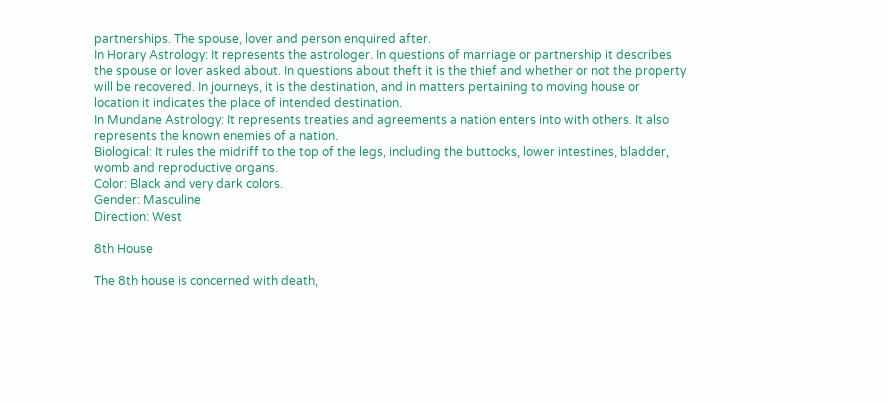partnerships. The spouse, lover and person enquired after.
In Horary Astrology: It represents the astrologer. In questions of marriage or partnership it describes the spouse or lover asked about. In questions about theft it is the thief and whether or not the property will be recovered. In journeys, it is the destination, and in matters pertaining to moving house or location it indicates the place of intended destination.
In Mundane Astrology: It represents treaties and agreements a nation enters into with others. It also represents the known enemies of a nation.
Biological: It rules the midriff to the top of the legs, including the buttocks, lower intestines, bladder, womb and reproductive organs.
Color: Black and very dark colors.
Gender: Masculine
Direction: West

8th House

The 8th house is concerned with death,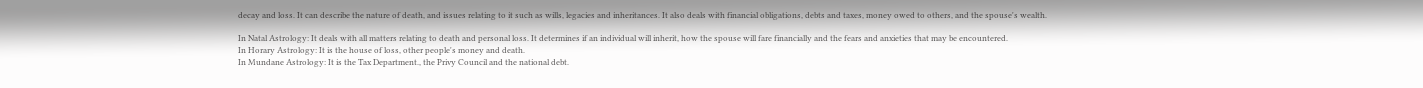decay and loss. It can describe the nature of death, and issues relating to it such as wills, legacies and inheritances. It also deals with financial obligations, debts and taxes, money owed to others, and the spouse's wealth.

In Natal Astrology: It deals with all matters relating to death and personal loss. It determines if an individual will inherit, how the spouse will fare financially and the fears and anxieties that may be encountered.
In Horary Astrology: It is the house of loss, other people's money and death.
In Mundane Astrology: It is the Tax Department., the Privy Council and the national debt.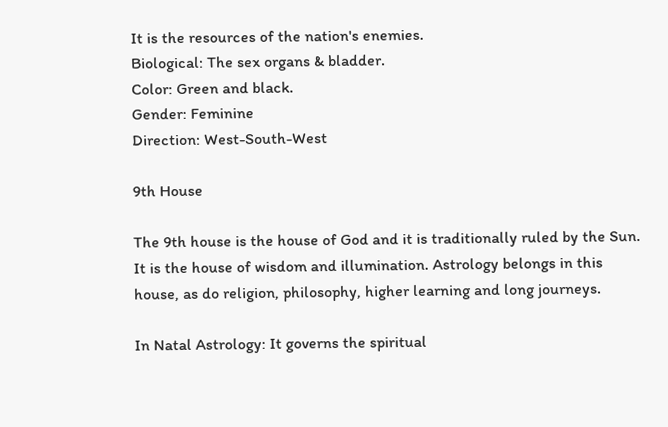It is the resources of the nation's enemies.
Biological: The sex organs & bladder.
Color: Green and black.
Gender: Feminine
Direction: West-South-West

9th House

The 9th house is the house of God and it is traditionally ruled by the Sun. It is the house of wisdom and illumination. Astrology belongs in this house, as do religion, philosophy, higher learning and long journeys.

In Natal Astrology: It governs the spiritual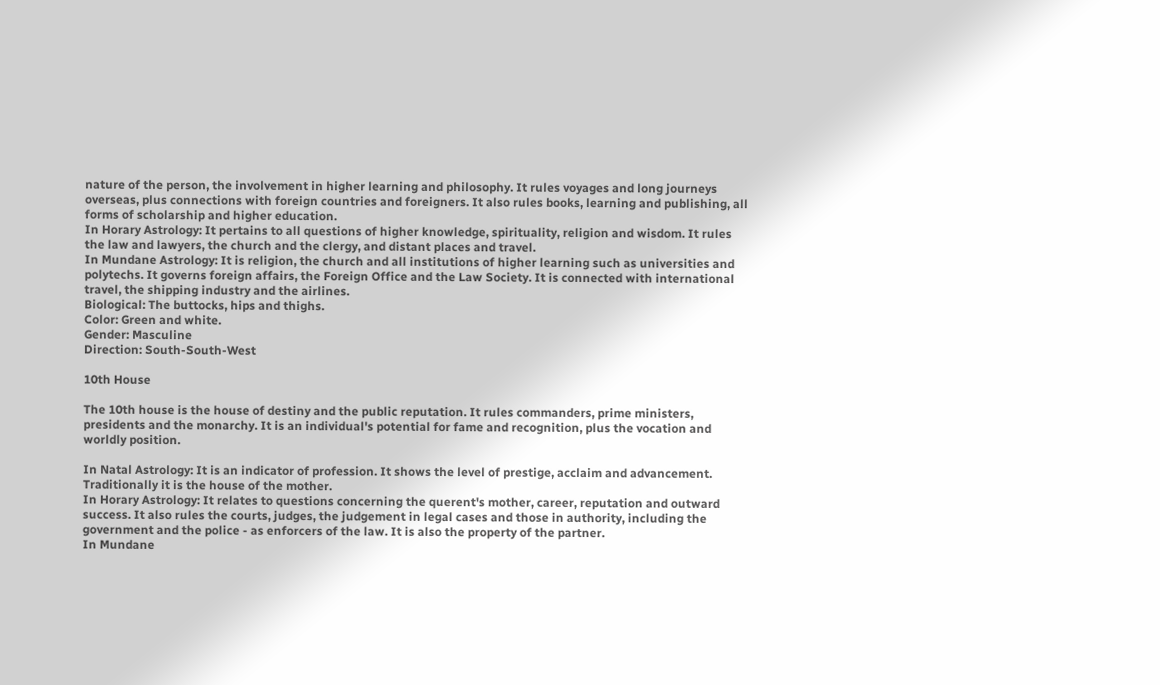nature of the person, the involvement in higher learning and philosophy. It rules voyages and long journeys overseas, plus connections with foreign countries and foreigners. It also rules books, learning and publishing, all forms of scholarship and higher education.
In Horary Astrology: It pertains to all questions of higher knowledge, spirituality, religion and wisdom. It rules the law and lawyers, the church and the clergy, and distant places and travel.
In Mundane Astrology: It is religion, the church and all institutions of higher learning such as universities and polytechs. It governs foreign affairs, the Foreign Office and the Law Society. It is connected with international travel, the shipping industry and the airlines.
Biological: The buttocks, hips and thighs.
Color: Green and white.
Gender: Masculine
Direction: South-South-West

10th House

The 10th house is the house of destiny and the public reputation. It rules commanders, prime ministers, presidents and the monarchy. It is an individual's potential for fame and recognition, plus the vocation and worldly position.

In Natal Astrology: It is an indicator of profession. It shows the level of prestige, acclaim and advancement. Traditionally it is the house of the mother.
In Horary Astrology: It relates to questions concerning the querent's mother, career, reputation and outward success. It also rules the courts, judges, the judgement in legal cases and those in authority, including the government and the police - as enforcers of the law. It is also the property of the partner.
In Mundane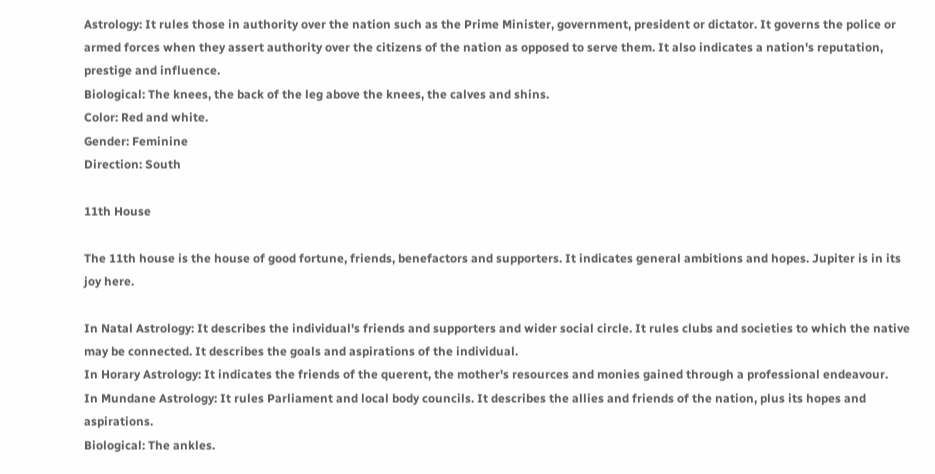Astrology: It rules those in authority over the nation such as the Prime Minister, government, president or dictator. It governs the police or armed forces when they assert authority over the citizens of the nation as opposed to serve them. It also indicates a nation's reputation, prestige and influence.
Biological: The knees, the back of the leg above the knees, the calves and shins.
Color: Red and white.
Gender: Feminine
Direction: South

11th House

The 11th house is the house of good fortune, friends, benefactors and supporters. It indicates general ambitions and hopes. Jupiter is in its joy here.

In Natal Astrology: It describes the individual's friends and supporters and wider social circle. It rules clubs and societies to which the native may be connected. It describes the goals and aspirations of the individual.
In Horary Astrology: It indicates the friends of the querent, the mother's resources and monies gained through a professional endeavour.
In Mundane Astrology: It rules Parliament and local body councils. It describes the allies and friends of the nation, plus its hopes and aspirations.
Biological: The ankles.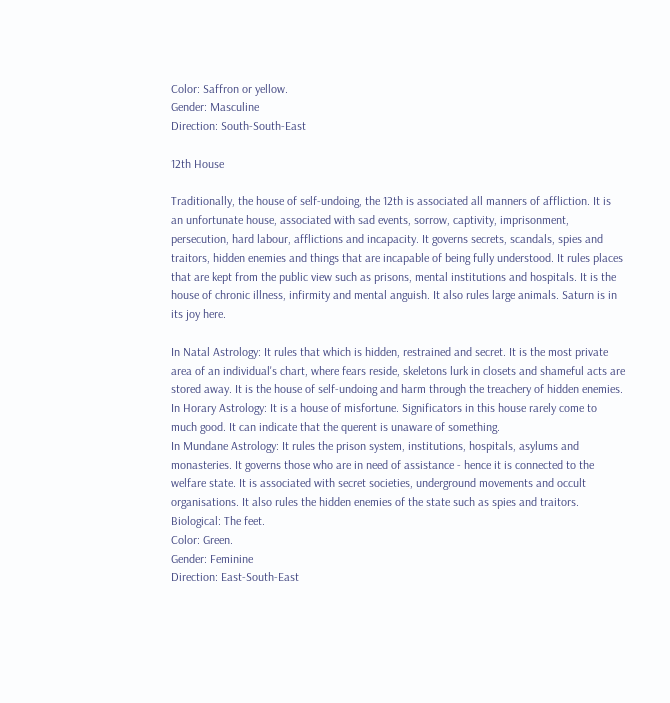Color: Saffron or yellow.
Gender: Masculine
Direction: South-South-East

12th House

Traditionally, the house of self-undoing, the 12th is associated all manners of affliction. It is an unfortunate house, associated with sad events, sorrow, captivity, imprisonment, persecution, hard labour, afflictions and incapacity. It governs secrets, scandals, spies and traitors, hidden enemies and things that are incapable of being fully understood. It rules places that are kept from the public view such as prisons, mental institutions and hospitals. It is the house of chronic illness, infirmity and mental anguish. It also rules large animals. Saturn is in its joy here.

In Natal Astrology: It rules that which is hidden, restrained and secret. It is the most private area of an individual's chart, where fears reside, skeletons lurk in closets and shameful acts are stored away. It is the house of self-undoing and harm through the treachery of hidden enemies.
In Horary Astrology: It is a house of misfortune. Significators in this house rarely come to much good. It can indicate that the querent is unaware of something.
In Mundane Astrology: It rules the prison system, institutions, hospitals, asylums and monasteries. It governs those who are in need of assistance - hence it is connected to the welfare state. It is associated with secret societies, underground movements and occult organisations. It also rules the hidden enemies of the state such as spies and traitors.
Biological: The feet.
Color: Green.
Gender: Feminine
Direction: East-South-East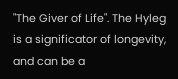"The Giver of Life". The Hyleg is a significator of longevity, and can be a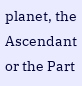planet, the Ascendant or the Part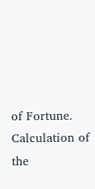of Fortune. Calculation of the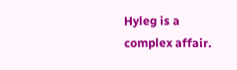Hyleg is a complex affair.